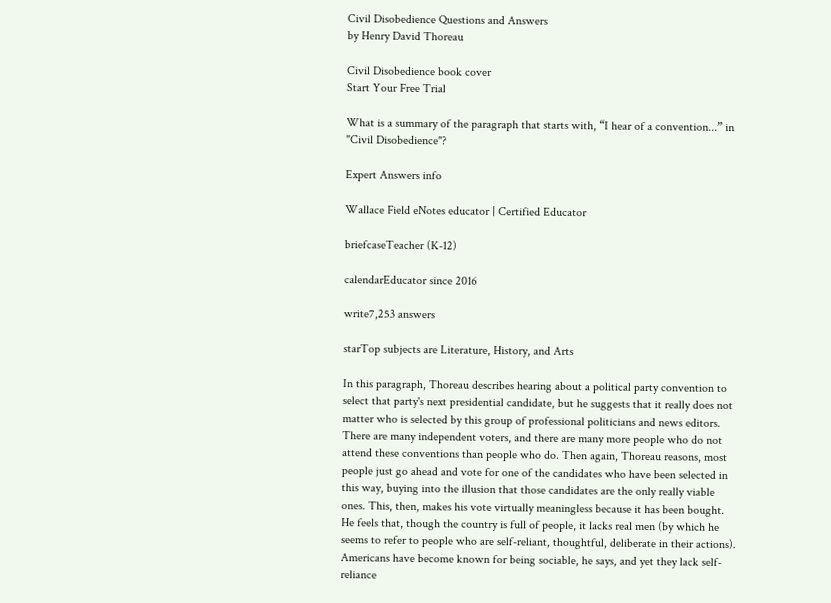Civil Disobedience Questions and Answers
by Henry David Thoreau

Civil Disobedience book cover
Start Your Free Trial

What is a summary of the paragraph that starts with, “I hear of a convention...” in "Civil Disobedience"?

Expert Answers info

Wallace Field eNotes educator | Certified Educator

briefcaseTeacher (K-12)

calendarEducator since 2016

write7,253 answers

starTop subjects are Literature, History, and Arts

In this paragraph, Thoreau describes hearing about a political party convention to select that party's next presidential candidate, but he suggests that it really does not matter who is selected by this group of professional politicians and news editors. There are many independent voters, and there are many more people who do not attend these conventions than people who do. Then again, Thoreau reasons, most people just go ahead and vote for one of the candidates who have been selected in this way, buying into the illusion that those candidates are the only really viable ones. This, then, makes his vote virtually meaningless because it has been bought. He feels that, though the country is full of people, it lacks real men (by which he seems to refer to people who are self-reliant, thoughtful, deliberate in their actions). Americans have become known for being sociable, he says, and yet they lack self-reliance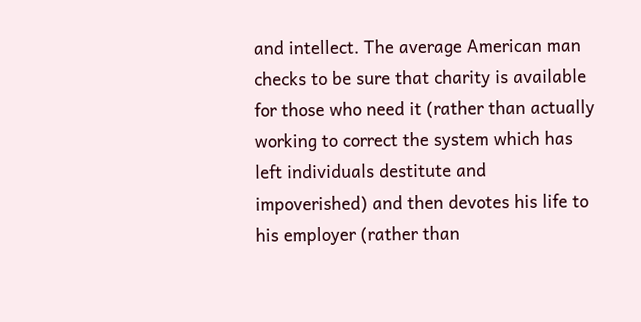and intellect. The average American man checks to be sure that charity is available for those who need it (rather than actually working to correct the system which has left individuals destitute and impoverished) and then devotes his life to his employer (rather than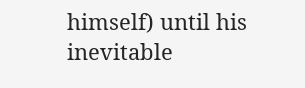himself) until his inevitable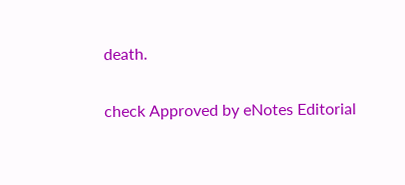death.

check Approved by eNotes Editorial